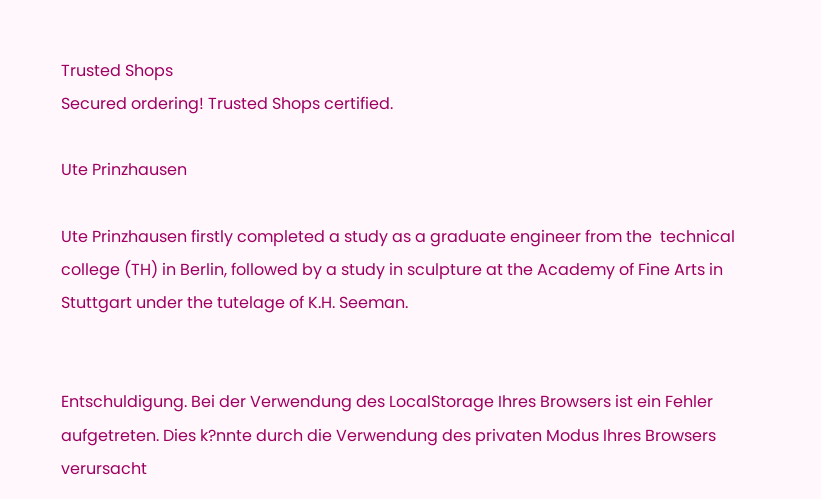Trusted Shops
Secured ordering! Trusted Shops certified.

Ute Prinzhausen

Ute Prinzhausen firstly completed a study as a graduate engineer from the  technical college (TH) in Berlin, followed by a study in sculpture at the Academy of Fine Arts in Stuttgart under the tutelage of K.H. Seeman.


Entschuldigung. Bei der Verwendung des LocalStorage Ihres Browsers ist ein Fehler aufgetreten. Dies k?nnte durch die Verwendung des privaten Modus Ihres Browsers verursacht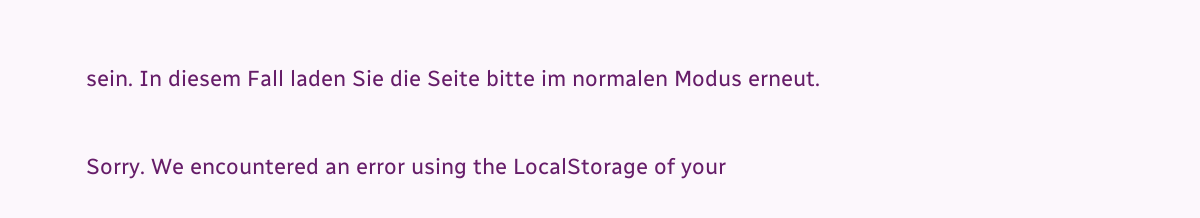sein. In diesem Fall laden Sie die Seite bitte im normalen Modus erneut.

Sorry. We encountered an error using the LocalStorage of your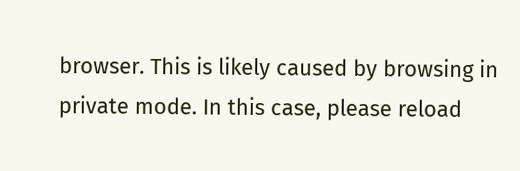browser. This is likely caused by browsing in private mode. In this case, please reload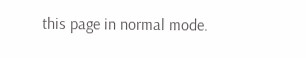this page in normal mode.